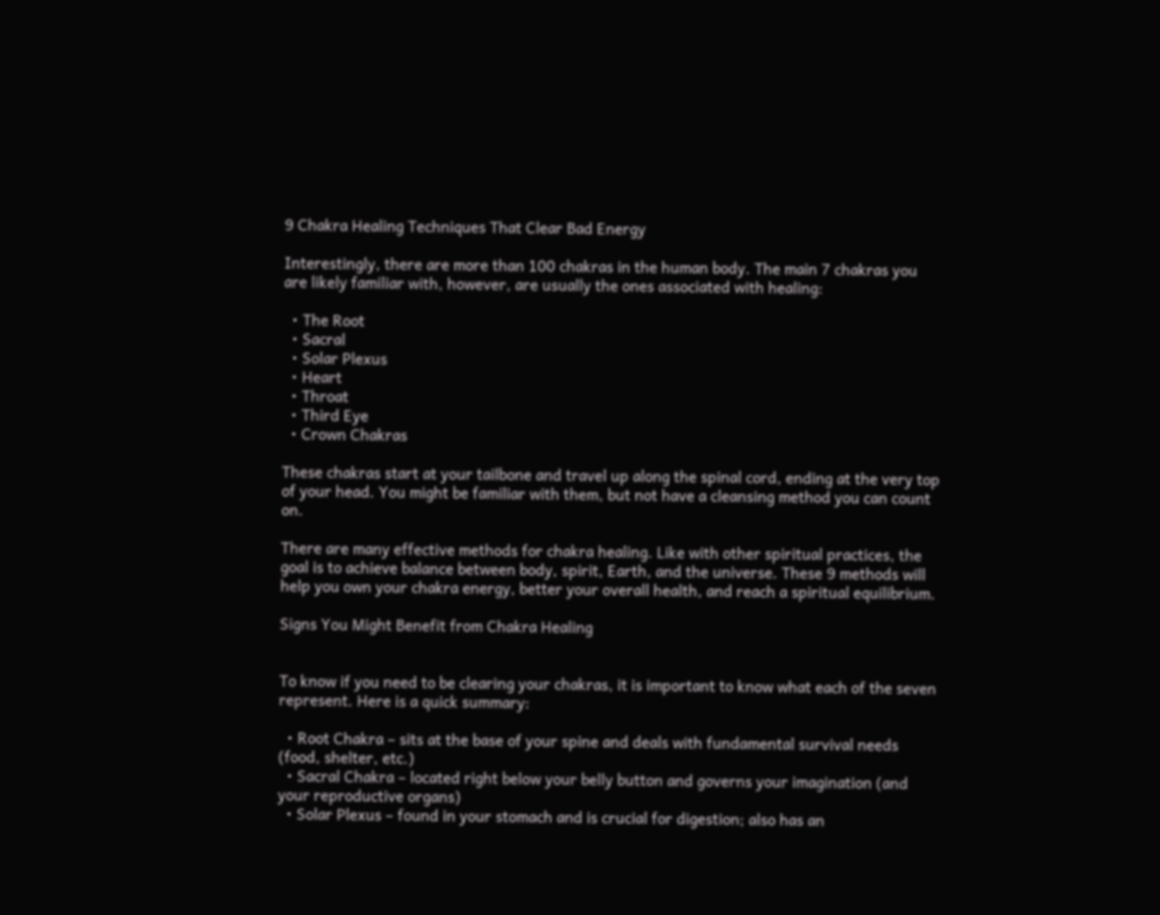9 Chakra Healing Techniques That Clear Bad Energy

Interestingly, there are more than 100 chakras in the human body. The main 7 chakras you are likely familiar with, however, are usually the ones associated with healing:

  • The Root
  • Sacral
  • Solar Plexus
  • Heart
  • Throat
  • Third Eye
  • Crown Chakras

These chakras start at your tailbone and travel up along the spinal cord, ending at the very top of your head. You might be familiar with them, but not have a cleansing method you can count on.

There are many effective methods for chakra healing. Like with other spiritual practices, the goal is to achieve balance between body, spirit, Earth, and the universe. These 9 methods will help you own your chakra energy, better your overall health, and reach a spiritual equilibrium.

Signs You Might Benefit from Chakra Healing


To know if you need to be clearing your chakras, it is important to know what each of the seven represent. Here is a quick summary:

  • Root Chakra – sits at the base of your spine and deals with fundamental survival needs (food, shelter, etc.)
  • Sacral Chakra – located right below your belly button and governs your imagination (and your reproductive organs)
  • Solar Plexus – found in your stomach and is crucial for digestion; also has an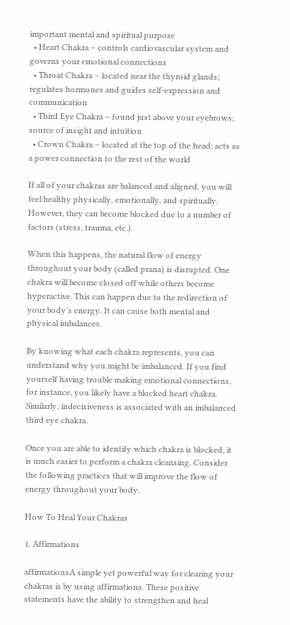important mental and spiritual purpose
  • Heart Chakra – controls cardiovascular system and governs your emotional connections
  • Throat Chakra – located near the thyroid glands; regulates hormones and guides self-expression and communication
  • Third Eye Chakra – found just above your eyebrows; source of insight and intuition
  • Crown Chakra – located at the top of the head; acts as a power connection to the rest of the world

If all of your chakras are balanced and aligned, you will feel healthy physically, emotionally, and spiritually. However, they can become blocked due to a number of factors (stress, trauma, etc.).

When this happens, the natural flow of energy throughout your body (called prana) is disrupted. One chakra will become closed off while others become hyperactive. This can happen due to the redirection of your body’s energy. It can cause both mental and physical imbalances.

By knowing what each chakra represents, you can understand why you might be imbalanced. If you find yourself having trouble making emotional connections, for instance, you likely have a blocked heart chakra. Similarly, indecisiveness is associated with an imbalanced third eye chakra.

Once you are able to identify which chakra is blocked, it is much easier to perform a chakra cleansing. Consider the following practices that will improve the flow of energy throughout your body.

How To Heal Your Chakras

1. Affirmations

affirmationsA simple yet powerful way for clearing your chakras is by using affirmations. These positive statements have the ability to strengthen and heal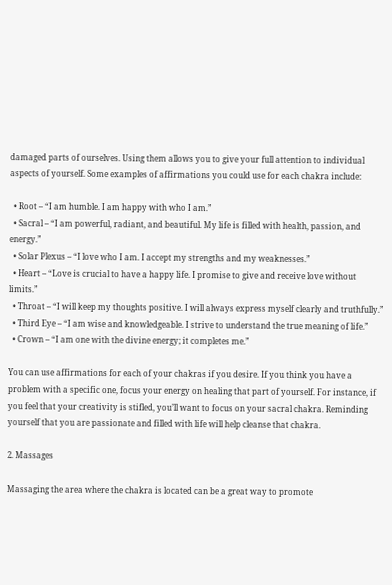damaged parts of ourselves. Using them allows you to give your full attention to individual aspects of yourself. Some examples of affirmations you could use for each chakra include:

  • Root – “I am humble. I am happy with who I am.”
  • Sacral – “I am powerful, radiant, and beautiful. My life is filled with health, passion, and energy.”
  • Solar Plexus – “I love who I am. I accept my strengths and my weaknesses.”
  • Heart – “Love is crucial to have a happy life. I promise to give and receive love without limits.”
  • Throat – “I will keep my thoughts positive. I will always express myself clearly and truthfully.”
  • Third Eye – “I am wise and knowledgeable. I strive to understand the true meaning of life.”
  • Crown – “I am one with the divine energy; it completes me.”

You can use affirmations for each of your chakras if you desire. If you think you have a problem with a specific one, focus your energy on healing that part of yourself. For instance, if you feel that your creativity is stifled, you’ll want to focus on your sacral chakra. Reminding yourself that you are passionate and filled with life will help cleanse that chakra.

2. Massages

Massaging the area where the chakra is located can be a great way to promote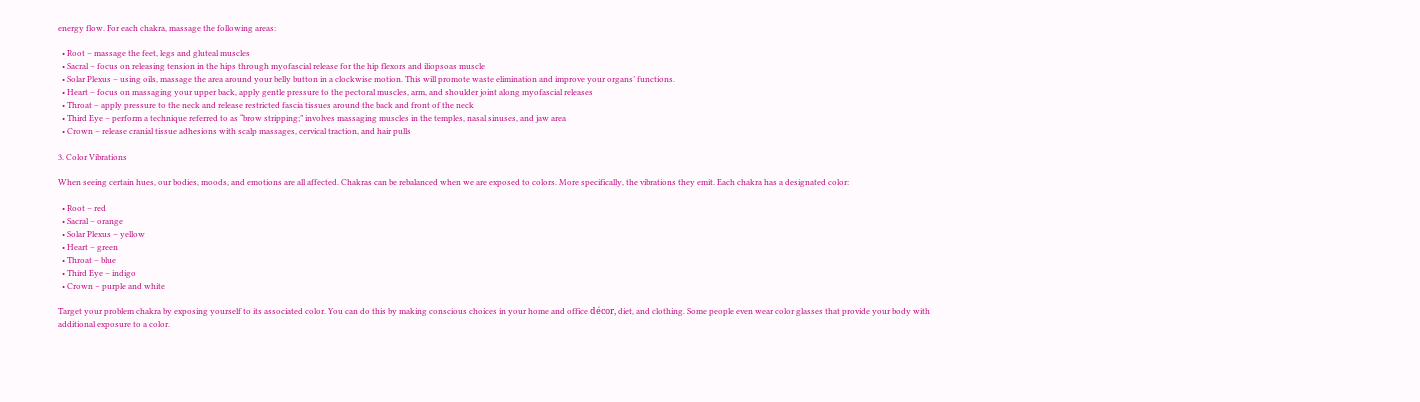energy flow. For each chakra, massage the following areas:

  • Root – massage the feet, legs and gluteal muscles
  • Sacral – focus on releasing tension in the hips through myofascial release for the hip flexors and iliopsoas muscle
  • Solar Plexus – using oils, massage the area around your belly button in a clockwise motion. This will promote waste elimination and improve your organs’ functions.
  • Heart – focus on massaging your upper back, apply gentle pressure to the pectoral muscles, arm, and shoulder joint along myofascial releases
  • Throat – apply pressure to the neck and release restricted fascia tissues around the back and front of the neck
  • Third Eye – perform a technique referred to as “brow stripping;” involves massaging muscles in the temples, nasal sinuses, and jaw area
  • Crown – release cranial tissue adhesions with scalp massages, cervical traction, and hair pulls

3. Color Vibrations

When seeing certain hues, our bodies, moods, and emotions are all affected. Chakras can be rebalanced when we are exposed to colors. More specifically, the vibrations they emit. Each chakra has a designated color:

  • Root – red
  • Sacral – orange
  • Solar Plexus – yellow
  • Heart – green
  • Throat – blue
  • Third Eye – indigo
  • Crown – purple and white

Target your problem chakra by exposing yourself to its associated color. You can do this by making conscious choices in your home and office décor, diet, and clothing. Some people even wear color glasses that provide your body with additional exposure to a color.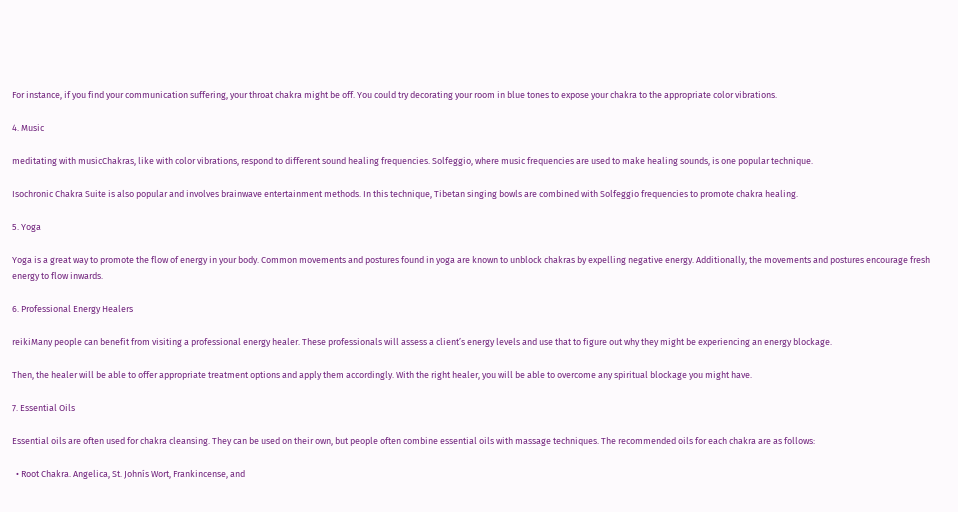For instance, if you find your communication suffering, your throat chakra might be off. You could try decorating your room in blue tones to expose your chakra to the appropriate color vibrations.

4. Music

meditating with musicChakras, like with color vibrations, respond to different sound healing frequencies. Solfeggio, where music frequencies are used to make healing sounds, is one popular technique.

Isochronic Chakra Suite is also popular and involves brainwave entertainment methods. In this technique, Tibetan singing bowls are combined with Solfeggio frequencies to promote chakra healing.

5. Yoga

Yoga is a great way to promote the flow of energy in your body. Common movements and postures found in yoga are known to unblock chakras by expelling negative energy. Additionally, the movements and postures encourage fresh energy to flow inwards.

6. Professional Energy Healers

reikiMany people can benefit from visiting a professional energy healer. These professionals will assess a client’s energy levels and use that to figure out why they might be experiencing an energy blockage.

Then, the healer will be able to offer appropriate treatment options and apply them accordingly. With the right healer, you will be able to overcome any spiritual blockage you might have.

7. Essential Oils

Essential oils are often used for chakra cleansing. They can be used on their own, but people often combine essential oils with massage techniques. The recommended oils for each chakra are as follows:

  • Root Chakra. Angelica, St. Johnís Wort, Frankincense, and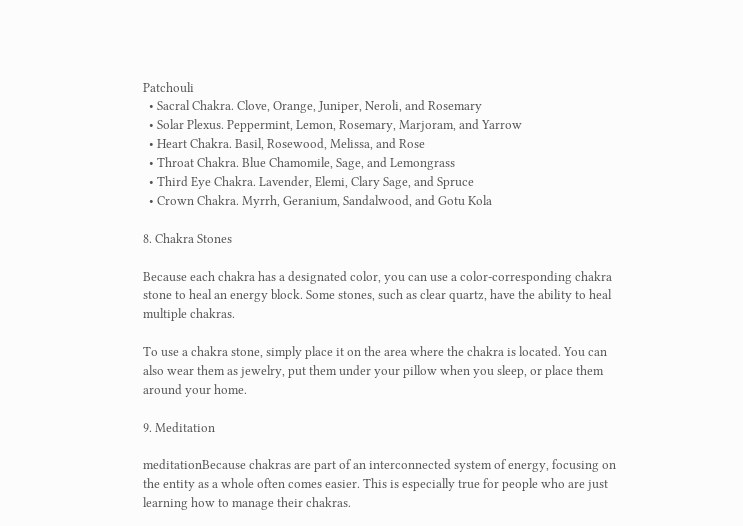Patchouli
  • Sacral Chakra. Clove, Orange, Juniper, Neroli, and Rosemary
  • Solar Plexus. Peppermint, Lemon, Rosemary, Marjoram, and Yarrow
  • Heart Chakra. Basil, Rosewood, Melissa, and Rose
  • Throat Chakra. Blue Chamomile, Sage, and Lemongrass
  • Third Eye Chakra. Lavender, Elemi, Clary Sage, and Spruce
  • Crown Chakra. Myrrh, Geranium, Sandalwood, and Gotu Kola

8. Chakra Stones

Because each chakra has a designated color, you can use a color-corresponding chakra stone to heal an energy block. Some stones, such as clear quartz, have the ability to heal multiple chakras.

To use a chakra stone, simply place it on the area where the chakra is located. You can also wear them as jewelry, put them under your pillow when you sleep, or place them around your home.

9. Meditation

meditationBecause chakras are part of an interconnected system of energy, focusing on the entity as a whole often comes easier. This is especially true for people who are just learning how to manage their chakras.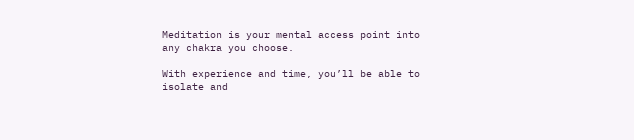Meditation is your mental access point into any chakra you choose.

With experience and time, you’ll be able to isolate and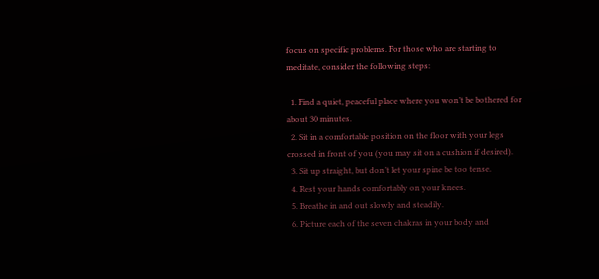focus on specific problems. For those who are starting to meditate, consider the following steps:

  1. Find a quiet, peaceful place where you won’t be bothered for about 30 minutes.
  2. Sit in a comfortable position on the floor with your legs crossed in front of you (you may sit on a cushion if desired).
  3. Sit up straight, but don’t let your spine be too tense.
  4. Rest your hands comfortably on your knees.
  5. Breathe in and out slowly and steadily.
  6. Picture each of the seven chakras in your body and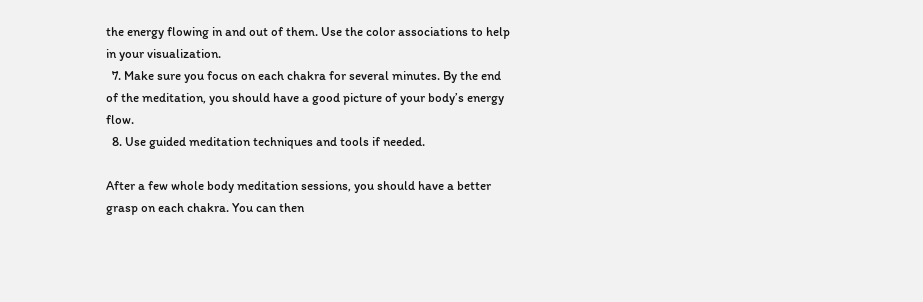the energy flowing in and out of them. Use the color associations to help in your visualization.
  7. Make sure you focus on each chakra for several minutes. By the end of the meditation, you should have a good picture of your body’s energy flow.
  8. Use guided meditation techniques and tools if needed.

After a few whole body meditation sessions, you should have a better grasp on each chakra. You can then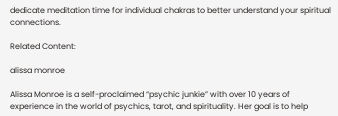dedicate meditation time for individual chakras to better understand your spiritual connections.

Related Content:

alissa monroe

Alissa Monroe is a self-proclaimed “psychic junkie” with over 10 years of experience in the world of psychics, tarot, and spirituality. Her goal is to help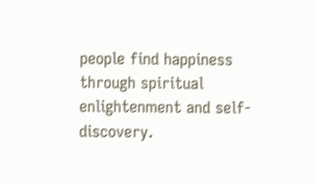people find happiness through spiritual enlightenment and self-discovery.